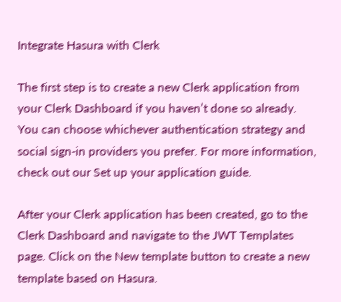Integrate Hasura with Clerk

The first step is to create a new Clerk application from your Clerk Dashboard if you haven’t done so already. You can choose whichever authentication strategy and social sign-in providers you prefer. For more information, check out our Set up your application guide.

After your Clerk application has been created, go to the Clerk Dashboard and navigate to the JWT Templates page. Click on the New template button to create a new template based on Hasura.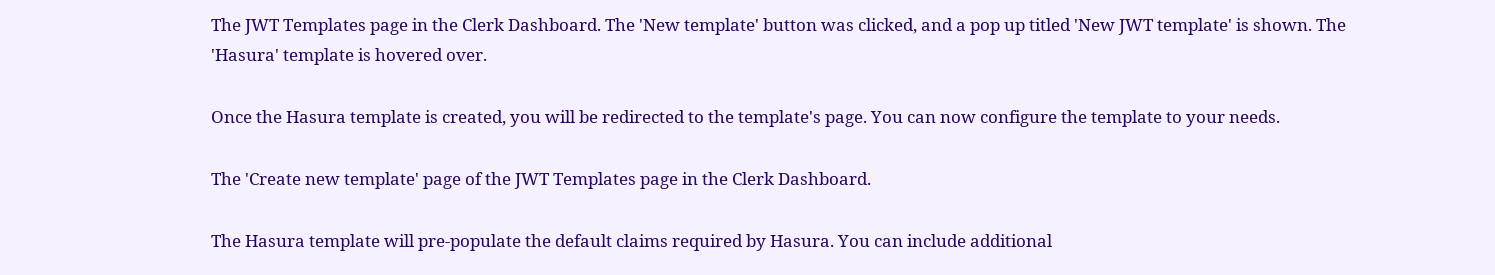The JWT Templates page in the Clerk Dashboard. The 'New template' button was clicked, and a pop up titled 'New JWT template' is shown. The 'Hasura' template is hovered over.

Once the Hasura template is created, you will be redirected to the template's page. You can now configure the template to your needs.

The 'Create new template' page of the JWT Templates page in the Clerk Dashboard.

The Hasura template will pre-populate the default claims required by Hasura. You can include additional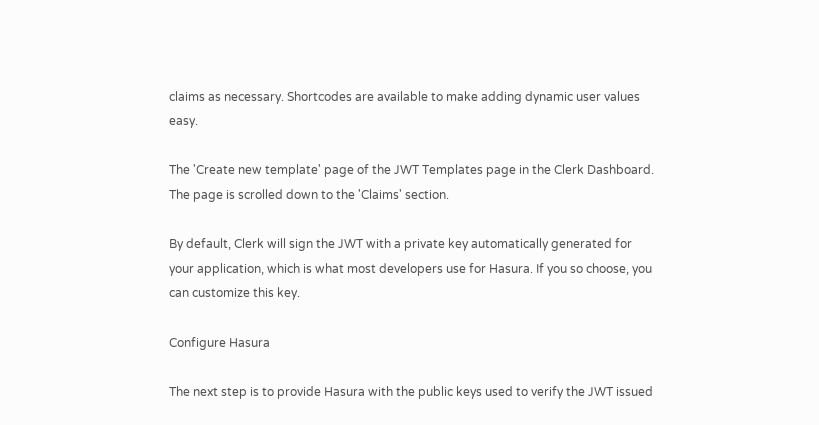claims as necessary. Shortcodes are available to make adding dynamic user values easy.

The 'Create new template' page of the JWT Templates page in the Clerk Dashboard. The page is scrolled down to the 'Claims' section.

By default, Clerk will sign the JWT with a private key automatically generated for your application, which is what most developers use for Hasura. If you so choose, you can customize this key.

Configure Hasura

The next step is to provide Hasura with the public keys used to verify the JWT issued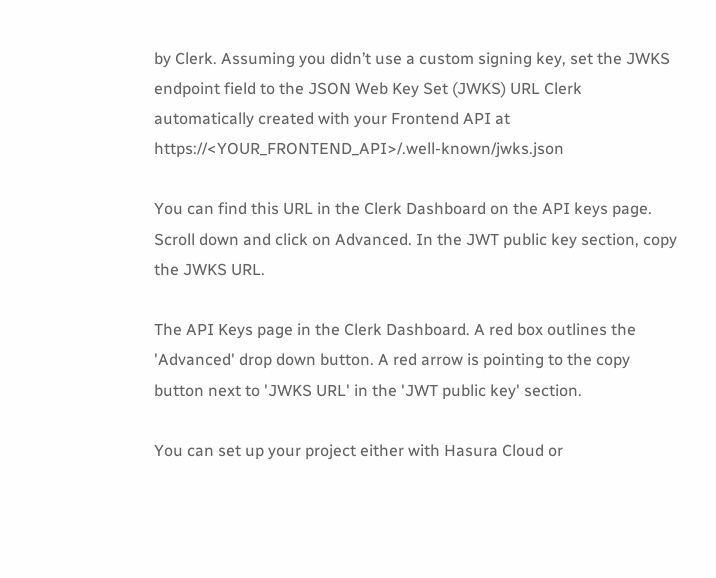by Clerk. Assuming you didn’t use a custom signing key, set the JWKS endpoint field to the JSON Web Key Set (JWKS) URL Clerk automatically created with your Frontend API at https://<YOUR_FRONTEND_API>/.well-known/jwks.json

You can find this URL in the Clerk Dashboard on the API keys page. Scroll down and click on Advanced. In the JWT public key section, copy the JWKS URL.

The API Keys page in the Clerk Dashboard. A red box outlines the 'Advanced' drop down button. A red arrow is pointing to the copy button next to 'JWKS URL' in the 'JWT public key' section.

You can set up your project either with Hasura Cloud or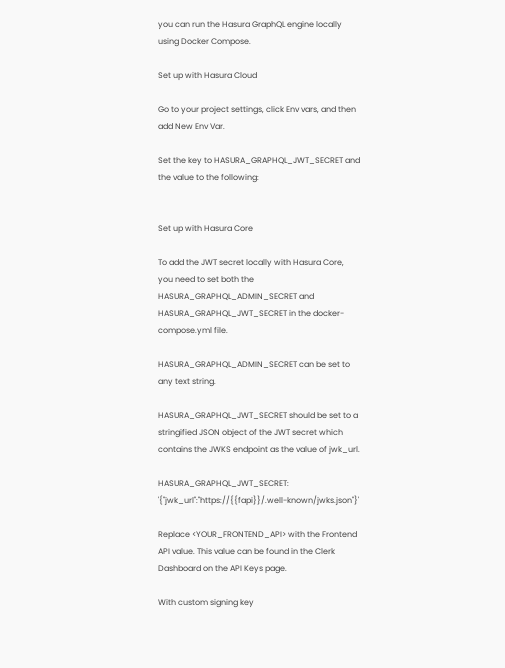you can run the Hasura GraphQL engine locally using Docker Compose.

Set up with Hasura Cloud

Go to your project settings, click Env vars, and then add New Env Var.

Set the key to HASURA_GRAPHQL_JWT_SECRET and the value to the following:


Set up with Hasura Core

To add the JWT secret locally with Hasura Core, you need to set both the HASURA_GRAPHQL_ADMIN_SECRET and HASURA_GRAPHQL_JWT_SECRET in the docker-compose.yml file.

HASURA_GRAPHQL_ADMIN_SECRET can be set to any text string.

HASURA_GRAPHQL_JWT_SECRET should be set to a stringified JSON object of the JWT secret which contains the JWKS endpoint as the value of jwk_url.

HASURA_GRAPHQL_JWT_SECRET: '{"jwk_url":"https://{{fapi}}/.well-known/jwks.json"}'

Replace <YOUR_FRONTEND_API> with the Frontend API value. This value can be found in the Clerk Dashboard on the API Keys page.

With custom signing key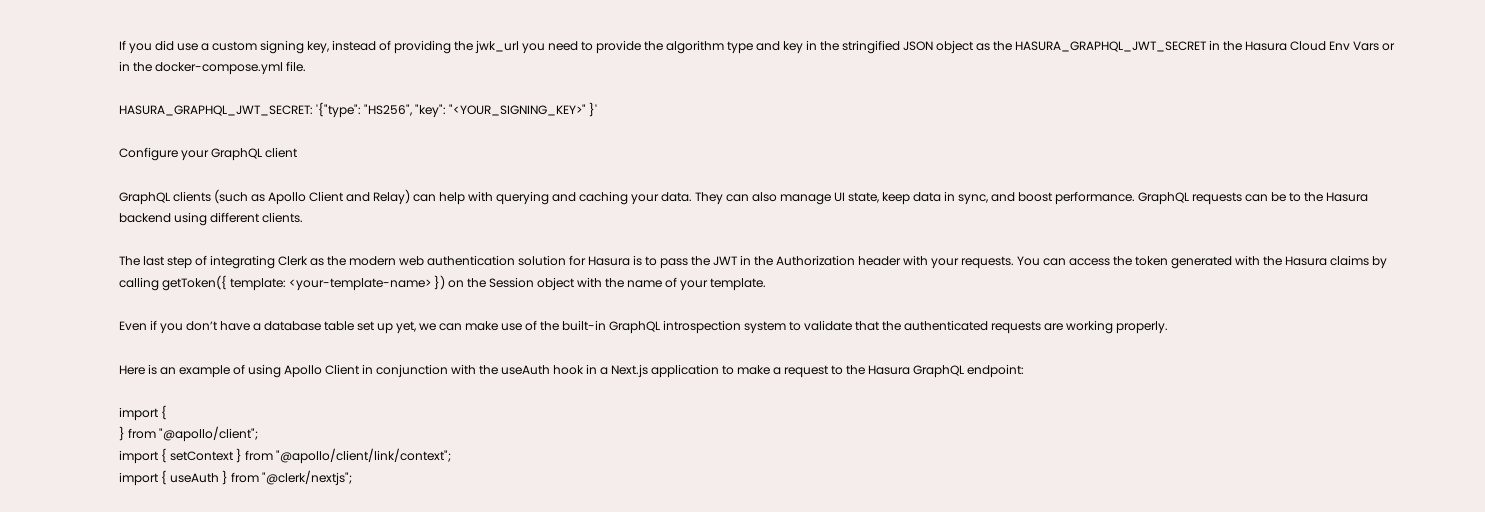If you did use a custom signing key, instead of providing the jwk_url you need to provide the algorithm type and key in the stringified JSON object as the HASURA_GRAPHQL_JWT_SECRET in the Hasura Cloud Env Vars or in the docker-compose.yml file.

HASURA_GRAPHQL_JWT_SECRET: '{"type": "HS256", "key": "<YOUR_SIGNING_KEY>" }'

Configure your GraphQL client

GraphQL clients (such as Apollo Client and Relay) can help with querying and caching your data. They can also manage UI state, keep data in sync, and boost performance. GraphQL requests can be to the Hasura backend using different clients.

The last step of integrating Clerk as the modern web authentication solution for Hasura is to pass the JWT in the Authorization header with your requests. You can access the token generated with the Hasura claims by calling getToken({ template: <your-template-name> }) on the Session object with the name of your template.

Even if you don’t have a database table set up yet, we can make use of the built-in GraphQL introspection system to validate that the authenticated requests are working properly.

Here is an example of using Apollo Client in conjunction with the useAuth hook in a Next.js application to make a request to the Hasura GraphQL endpoint:

import {
} from "@apollo/client";
import { setContext } from "@apollo/client/link/context";
import { useAuth } from "@clerk/nextjs";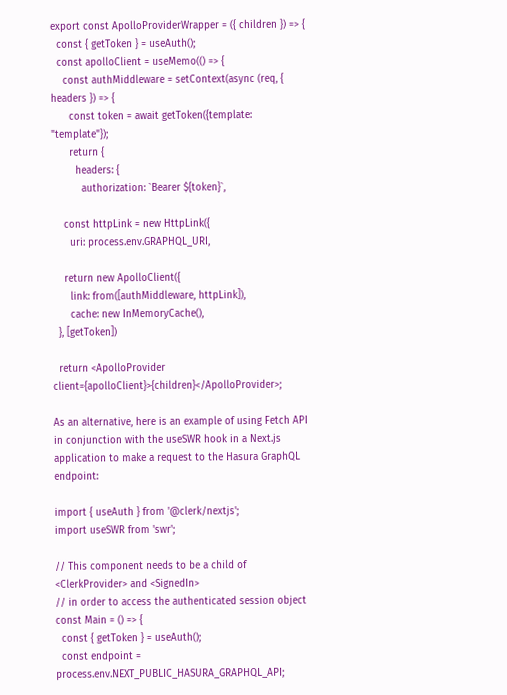export const ApolloProviderWrapper = ({ children }) => {
  const { getToken } = useAuth();
  const apolloClient = useMemo(() => {
    const authMiddleware = setContext(async (req, { headers }) => {
      const token = await getToken({template: "template"});
      return {
        headers: {
          authorization: `Bearer ${token}`,

    const httpLink = new HttpLink({
      uri: process.env.GRAPHQL_URI,

    return new ApolloClient({
      link: from([authMiddleware, httpLink]),
      cache: new InMemoryCache(),
  }, [getToken])

  return <ApolloProvider client={apolloClient}>{children}</ApolloProvider>;

As an alternative, here is an example of using Fetch API in conjunction with the useSWR hook in a Next.js application to make a request to the Hasura GraphQL endpoint:

import { useAuth } from '@clerk/nextjs';
import useSWR from 'swr';

// This component needs to be a child of <ClerkProvider> and <SignedIn>
// in order to access the authenticated session object
const Main = () => {
  const { getToken } = useAuth();
  const endpoint = process.env.NEXT_PUBLIC_HASURA_GRAPHQL_API;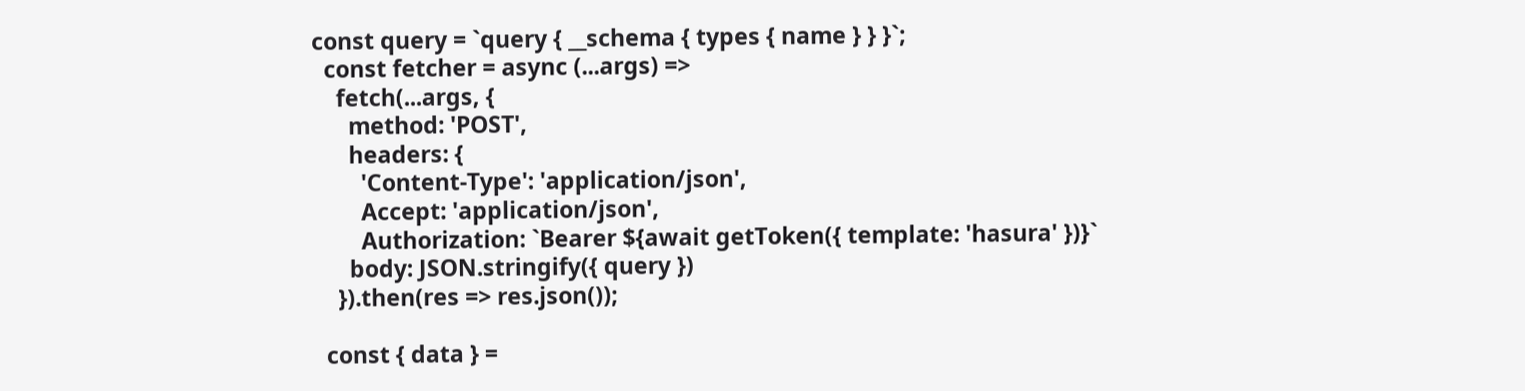const query = `query { __schema { types { name } } }`;
  const fetcher = async (...args) =>
    fetch(...args, {
      method: 'POST',
      headers: {
        'Content-Type': 'application/json',
        Accept: 'application/json',
        Authorization: `Bearer ${await getToken({ template: 'hasura' })}`
      body: JSON.stringify({ query })
    }).then(res => res.json());

  const { data } =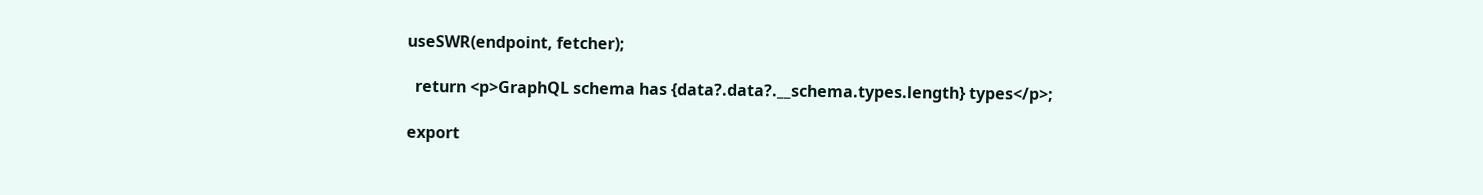useSWR(endpoint, fetcher);

  return <p>GraphQL schema has {data?.data?.__schema.types.length} types</p>;

export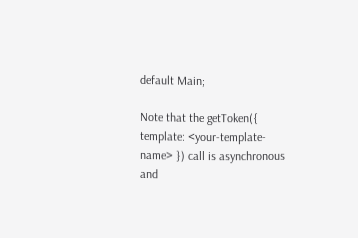default Main;

Note that the getToken({ template: <your-template-name> }) call is asynchronous and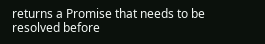returns a Promise that needs to be resolved before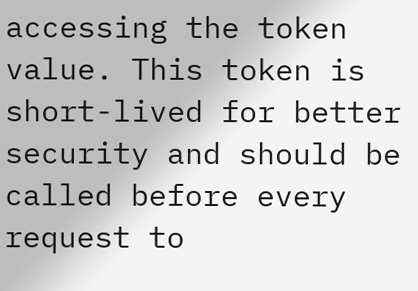accessing the token value. This token is short-lived for better security and should be called before every request to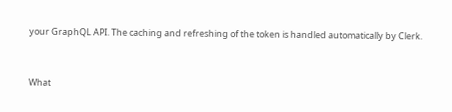your GraphQL API. The caching and refreshing of the token is handled automatically by Clerk.


What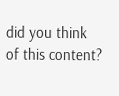did you think of this content?